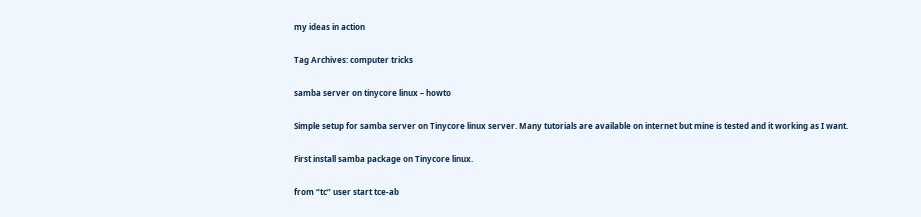my ideas in action

Tag Archives: computer tricks

samba server on tinycore linux – howto

Simple setup for samba server on Tinycore linux server. Many tutorials are available on internet but mine is tested and it working as I want.

First install samba package on Tinycore linux.

from “tc” user start tce-ab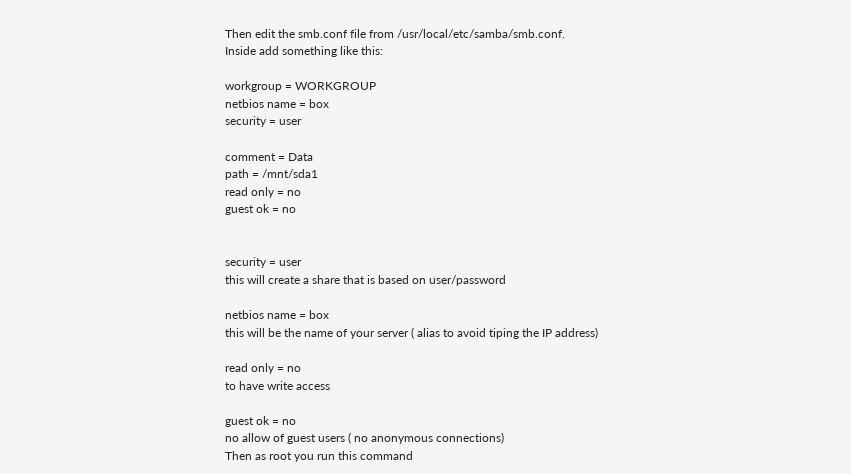Then edit the smb.conf file from /usr/local/etc/samba/smb.conf.
Inside add something like this:

workgroup = WORKGROUP
netbios name = box
security = user

comment = Data
path = /mnt/sda1
read only = no
guest ok = no


security = user
this will create a share that is based on user/password

netbios name = box
this will be the name of your server ( alias to avoid tiping the IP address)

read only = no
to have write access

guest ok = no
no allow of guest users ( no anonymous connections)
Then as root you run this command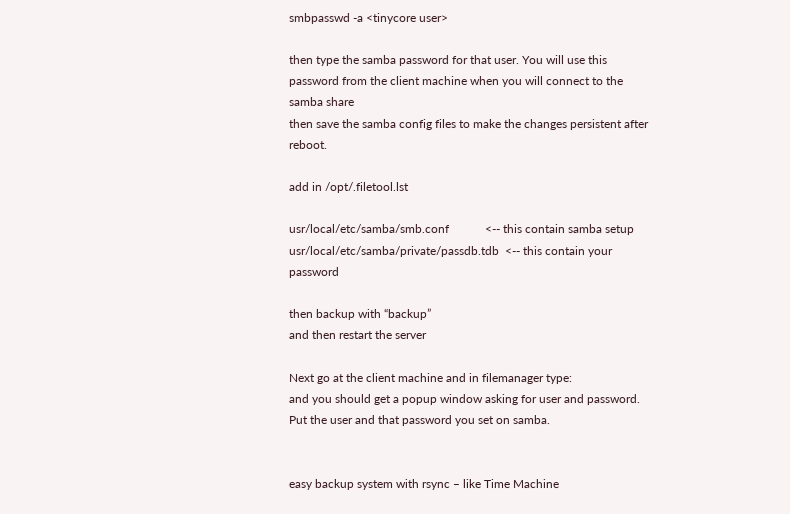smbpasswd -a <tinycore user>

then type the samba password for that user. You will use this password from the client machine when you will connect to the samba share
then save the samba config files to make the changes persistent after reboot.

add in /opt/.filetool.lst

usr/local/etc/samba/smb.conf            <-- this contain samba setup
usr/local/etc/samba/private/passdb.tdb  <-- this contain your password

then backup with “backup”
and then restart the server

Next go at the client machine and in filemanager type:
and you should get a popup window asking for user and password. Put the user and that password you set on samba.


easy backup system with rsync – like Time Machine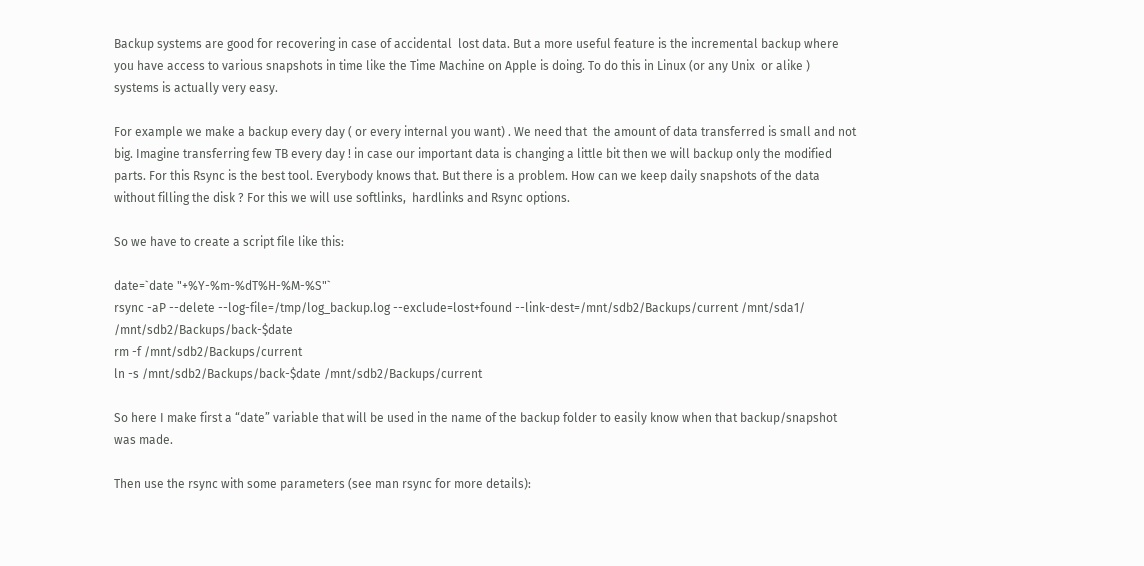Backup systems are good for recovering in case of accidental  lost data. But a more useful feature is the incremental backup where you have access to various snapshots in time like the Time Machine on Apple is doing. To do this in Linux (or any Unix  or alike ) systems is actually very easy.

For example we make a backup every day ( or every internal you want) . We need that  the amount of data transferred is small and not big. Imagine transferring few TB every day ! in case our important data is changing a little bit then we will backup only the modified parts. For this Rsync is the best tool. Everybody knows that. But there is a problem. How can we keep daily snapshots of the data without filling the disk ? For this we will use softlinks,  hardlinks and Rsync options.

So we have to create a script file like this:

date=`date "+%Y-%m-%dT%H-%M-%S"`
rsync -aP --delete --log-file=/tmp/log_backup.log --exclude=lost+found --link-dest=/mnt/sdb2/Backups/current /mnt/sda1/ /mnt/sdb2/Backups/back-$date
rm -f /mnt/sdb2/Backups/current
ln -s /mnt/sdb2/Backups/back-$date /mnt/sdb2/Backups/current

So here I make first a “date” variable that will be used in the name of the backup folder to easily know when that backup/snapshot was made.

Then use the rsync with some parameters (see man rsync for more details):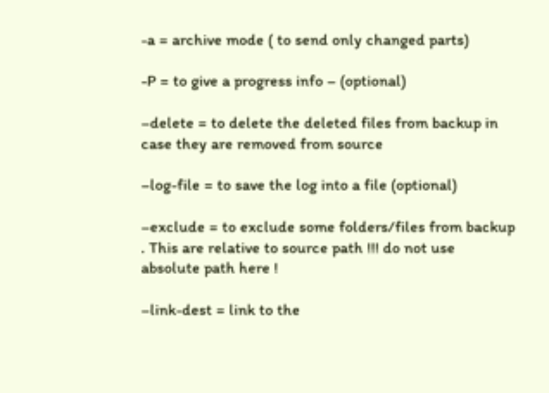-a = archive mode ( to send only changed parts)

-P = to give a progress info – (optional)

–delete = to delete the deleted files from backup in case they are removed from source

–log-file = to save the log into a file (optional)

–exclude = to exclude some folders/files from backup . This are relative to source path !!! do not use absolute path here !

–link-dest = link to the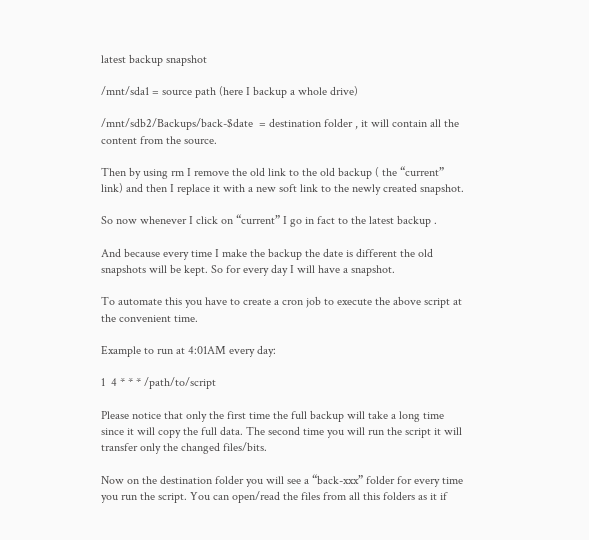latest backup snapshot

/mnt/sda1 = source path (here I backup a whole drive)

/mnt/sdb2/Backups/back-$date  = destination folder , it will contain all the content from the source.

Then by using rm I remove the old link to the old backup ( the “current” link) and then I replace it with a new soft link to the newly created snapshot.

So now whenever I click on “current” I go in fact to the latest backup .

And because every time I make the backup the date is different the old snapshots will be kept. So for every day I will have a snapshot.

To automate this you have to create a cron job to execute the above script at the convenient time.

Example to run at 4:01AM every day:

1  4 * * * /path/to/script

Please notice that only the first time the full backup will take a long time since it will copy the full data. The second time you will run the script it will transfer only the changed files/bits.

Now on the destination folder you will see a “back-xxx” folder for every time you run the script. You can open/read the files from all this folders as it if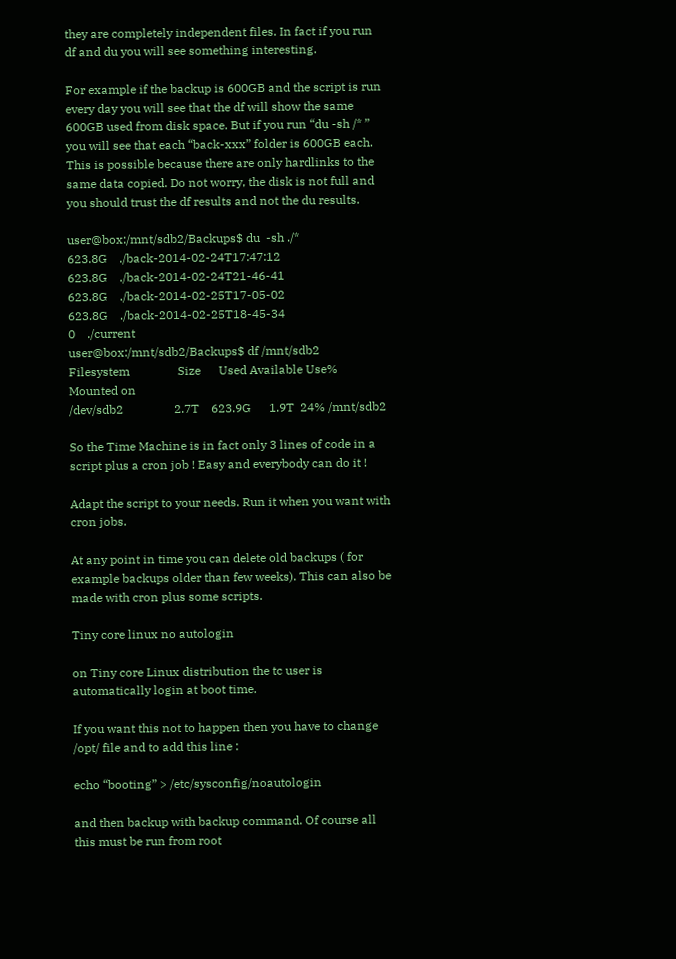they are completely independent files. In fact if you run df and du you will see something interesting.

For example if the backup is 600GB and the script is run every day you will see that the df will show the same 600GB used from disk space. But if you run “du -sh /* ”  you will see that each “back-xxx” folder is 600GB each. This is possible because there are only hardlinks to the same data copied. Do not worry, the disk is not full and you should trust the df results and not the du results.

user@box:/mnt/sdb2/Backups$ du  -sh ./*
623.8G    ./back-2014-02-24T17:47:12
623.8G    ./back-2014-02-24T21-46-41
623.8G    ./back-2014-02-25T17-05-02
623.8G    ./back-2014-02-25T18-45-34
0    ./current
user@box:/mnt/sdb2/Backups$ df /mnt/sdb2
Filesystem                Size      Used Available Use% Mounted on
/dev/sdb2                 2.7T    623.9G      1.9T  24% /mnt/sdb2

So the Time Machine is in fact only 3 lines of code in a script plus a cron job ! Easy and everybody can do it !

Adapt the script to your needs. Run it when you want with cron jobs.

At any point in time you can delete old backups ( for example backups older than few weeks). This can also be made with cron plus some scripts.

Tiny core linux no autologin

on Tiny core Linux distribution the tc user is automatically login at boot time.

If you want this not to happen then you have to change /opt/ file and to add this line :

echo “booting” > /etc/sysconfig/noautologin

and then backup with backup command. Of course all this must be run from root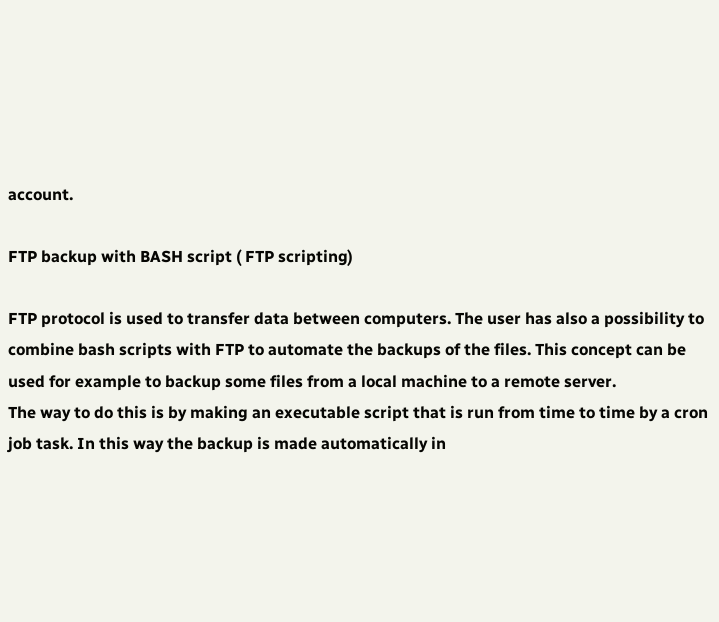account.

FTP backup with BASH script ( FTP scripting)

FTP protocol is used to transfer data between computers. The user has also a possibility to combine bash scripts with FTP to automate the backups of the files. This concept can be used for example to backup some files from a local machine to a remote server.
The way to do this is by making an executable script that is run from time to time by a cron job task. In this way the backup is made automatically in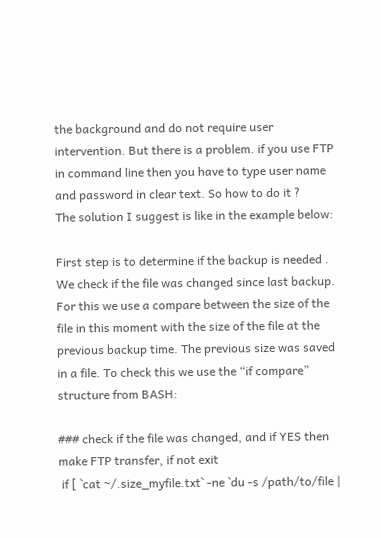the background and do not require user intervention. But there is a problem. if you use FTP in command line then you have to type user name and password in clear text. So how to do it ?
The solution I suggest is like in the example below:

First step is to determine if the backup is needed . We check if the file was changed since last backup. For this we use a compare between the size of the file in this moment with the size of the file at the previous backup time. The previous size was saved in a file. To check this we use the “if compare” structure from BASH:

### check if the file was changed, and if YES then make FTP transfer, if not exit
 if [ `cat ~/.size_myfile.txt` -ne `du -s /path/to/file |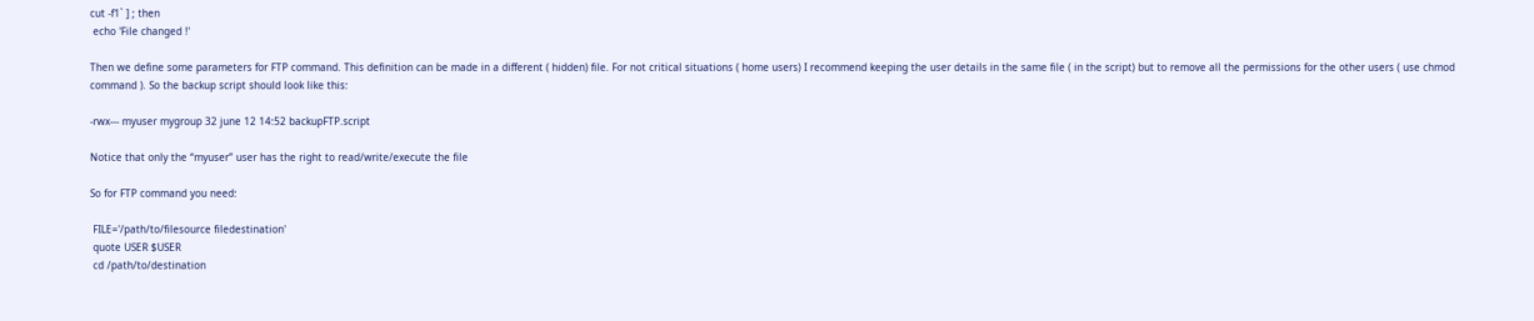cut -f1` ] ; then
 echo 'File changed !'

Then we define some parameters for FTP command. This definition can be made in a different ( hidden) file. For not critical situations ( home users) I recommend keeping the user details in the same file ( in the script) but to remove all the permissions for the other users ( use chmod command ). So the backup script should look like this:

-rwx--- myuser mygroup 32 june 12 14:52 backupFTP.script

Notice that only the “myuser” user has the right to read/write/execute the file

So for FTP command you need:

 FILE='/path/to/filesource filedestination'
 quote USER $USER
 cd /path/to/destination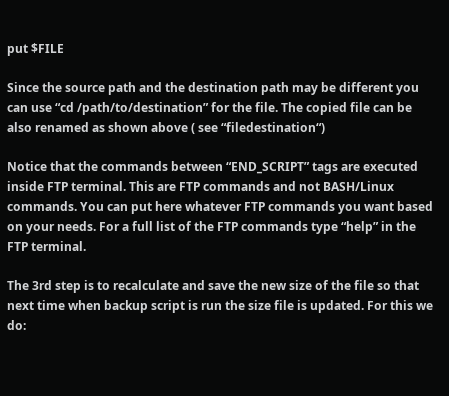put $FILE

Since the source path and the destination path may be different you can use “cd /path/to/destination” for the file. The copied file can be also renamed as shown above ( see “filedestination“)

Notice that the commands between “END_SCRIPT” tags are executed inside FTP terminal. This are FTP commands and not BASH/Linux commands. You can put here whatever FTP commands you want based on your needs. For a full list of the FTP commands type “help” in the FTP terminal.

The 3rd step is to recalculate and save the new size of the file so that next time when backup script is run the size file is updated. For this we do: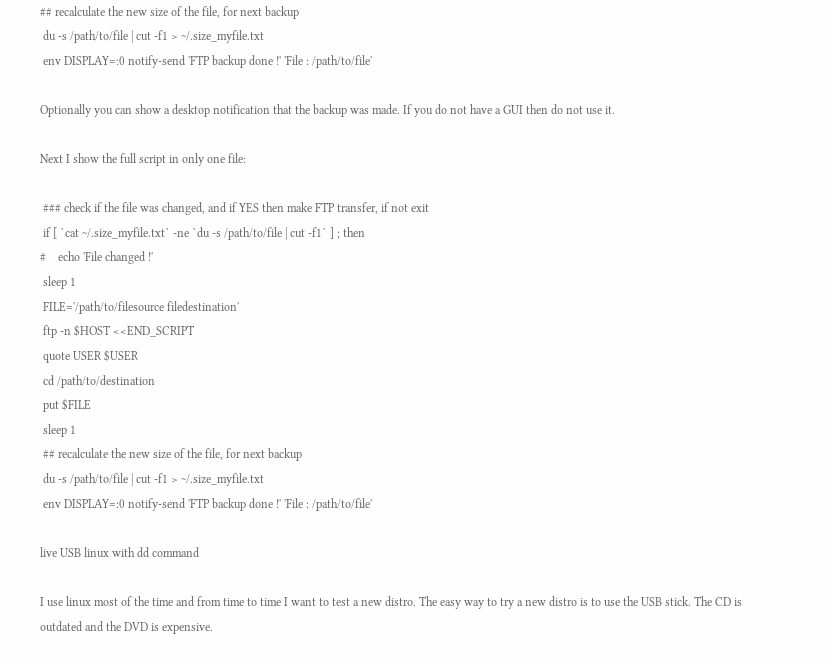## recalculate the new size of the file, for next backup
 du -s /path/to/file | cut -f1 > ~/.size_myfile.txt
 env DISPLAY=:0 notify-send 'FTP backup done !' 'File : /path/to/file'

Optionally you can show a desktop notification that the backup was made. If you do not have a GUI then do not use it.

Next I show the full script in only one file:

 ### check if the file was changed, and if YES then make FTP transfer, if not exit
 if [ `cat ~/.size_myfile.txt` -ne `du -s /path/to/file | cut -f1` ] ; then
#    echo 'File changed !'
 sleep 1
 FILE='/path/to/filesource filedestination'
 ftp -n $HOST <<END_SCRIPT
 quote USER $USER
 cd /path/to/destination
 put $FILE
 sleep 1
 ## recalculate the new size of the file, for next backup
 du -s /path/to/file | cut -f1 > ~/.size_myfile.txt
 env DISPLAY=:0 notify-send 'FTP backup done !' 'File : /path/to/file'

live USB linux with dd command

I use linux most of the time and from time to time I want to test a new distro. The easy way to try a new distro is to use the USB stick. The CD is outdated and the DVD is expensive.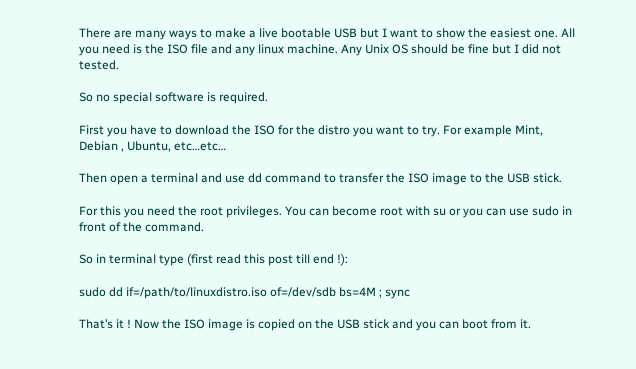There are many ways to make a live bootable USB but I want to show the easiest one. All you need is the ISO file and any linux machine. Any Unix OS should be fine but I did not tested.

So no special software is required.

First you have to download the ISO for the distro you want to try. For example Mint, Debian , Ubuntu, etc…etc…

Then open a terminal and use dd command to transfer the ISO image to the USB stick.

For this you need the root privileges. You can become root with su or you can use sudo in front of the command.

So in terminal type (first read this post till end !):

sudo dd if=/path/to/linuxdistro.iso of=/dev/sdb bs=4M ; sync

That’s it ! Now the ISO image is copied on the USB stick and you can boot from it.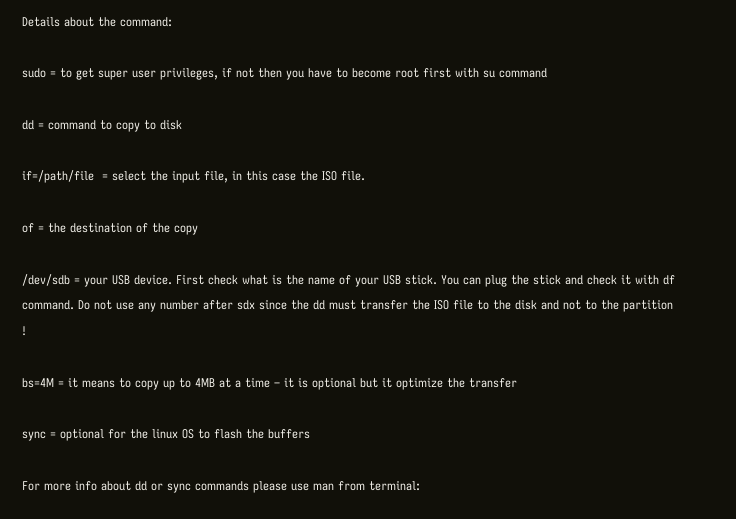Details about the command:

sudo = to get super user privileges, if not then you have to become root first with su command

dd = command to copy to disk

if=/path/file  = select the input file, in this case the ISO file.

of = the destination of the copy

/dev/sdb = your USB device. First check what is the name of your USB stick. You can plug the stick and check it with df command. Do not use any number after sdx since the dd must transfer the ISO file to the disk and not to the partition !

bs=4M = it means to copy up to 4MB at a time – it is optional but it optimize the transfer

sync = optional for the linux OS to flash the buffers

For more info about dd or sync commands please use man from terminal: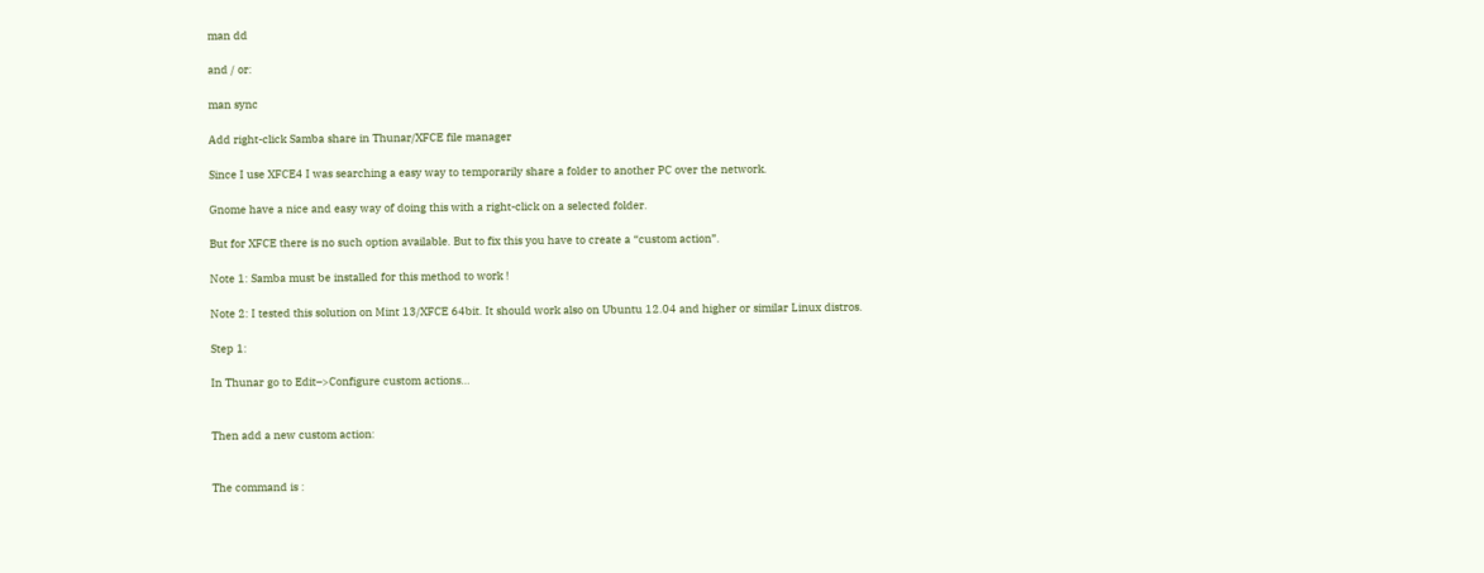man dd

and / or:

man sync

Add right-click Samba share in Thunar/XFCE file manager

Since I use XFCE4 I was searching a easy way to temporarily share a folder to another PC over the network.

Gnome have a nice and easy way of doing this with a right-click on a selected folder.

But for XFCE there is no such option available. But to fix this you have to create a “custom action”.

Note 1: Samba must be installed for this method to work !

Note 2: I tested this solution on Mint 13/XFCE 64bit. It should work also on Ubuntu 12.04 and higher or similar Linux distros.

Step 1:

In Thunar go to Edit–>Configure custom actions…


Then add a new custom action:


The command is :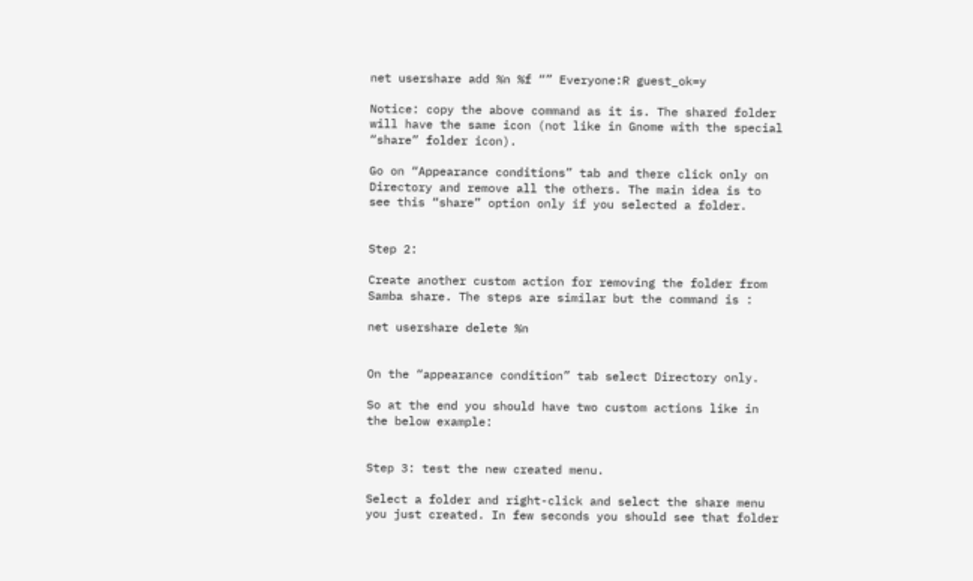net usershare add %n %f “” Everyone:R guest_ok=y

Notice: copy the above command as it is. The shared folder will have the same icon (not like in Gnome with the special “share” folder icon).

Go on “Appearance conditions” tab and there click only on Directory and remove all the others. The main idea is to see this “share” option only if you selected a folder.


Step 2:

Create another custom action for removing the folder from Samba share. The steps are similar but the command is :

net usershare delete %n


On the “appearance condition” tab select Directory only.

So at the end you should have two custom actions like in the below example:


Step 3: test the new created menu.

Select a folder and right-click and select the share menu you just created. In few seconds you should see that folder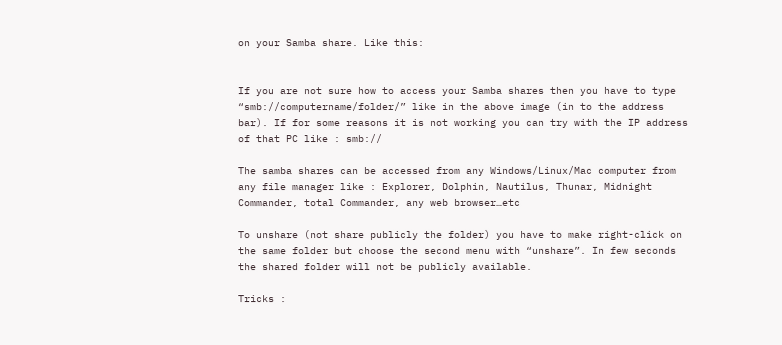on your Samba share. Like this:


If you are not sure how to access your Samba shares then you have to type “smb://computername/folder/” like in the above image (in to the address bar). If for some reasons it is not working you can try with the IP address of that PC like : smb://

The samba shares can be accessed from any Windows/Linux/Mac computer from any file manager like : Explorer, Dolphin, Nautilus, Thunar, Midnight Commander, total Commander, any web browser…etc

To unshare (not share publicly the folder) you have to make right-click on the same folder but choose the second menu with “unshare”. In few seconds the shared folder will not be publicly available.

Tricks :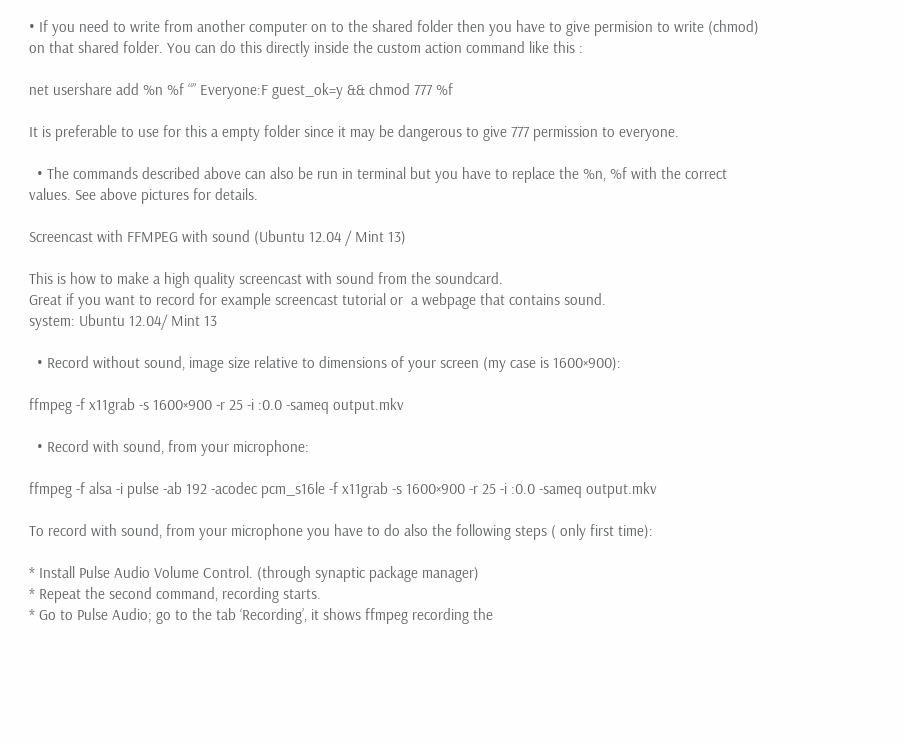• If you need to write from another computer on to the shared folder then you have to give permision to write (chmod) on that shared folder. You can do this directly inside the custom action command like this :

net usershare add %n %f “” Everyone:F guest_ok=y && chmod 777 %f

It is preferable to use for this a empty folder since it may be dangerous to give 777 permission to everyone.

  • The commands described above can also be run in terminal but you have to replace the %n, %f with the correct values. See above pictures for details.

Screencast with FFMPEG with sound (Ubuntu 12.04 / Mint 13)

This is how to make a high quality screencast with sound from the soundcard.
Great if you want to record for example screencast tutorial or  a webpage that contains sound.
system: Ubuntu 12.04/ Mint 13

  • Record without sound, image size relative to dimensions of your screen (my case is 1600×900):

ffmpeg -f x11grab -s 1600×900 -r 25 -i :0.0 -sameq output.mkv

  • Record with sound, from your microphone:

ffmpeg -f alsa -i pulse -ab 192 -acodec pcm_s16le -f x11grab -s 1600×900 -r 25 -i :0.0 -sameq output.mkv

To record with sound, from your microphone you have to do also the following steps ( only first time):

* Install Pulse Audio Volume Control. (through synaptic package manager)
* Repeat the second command, recording starts.
* Go to Pulse Audio; go to the tab ‘Recording’, it shows ffmpeg recording the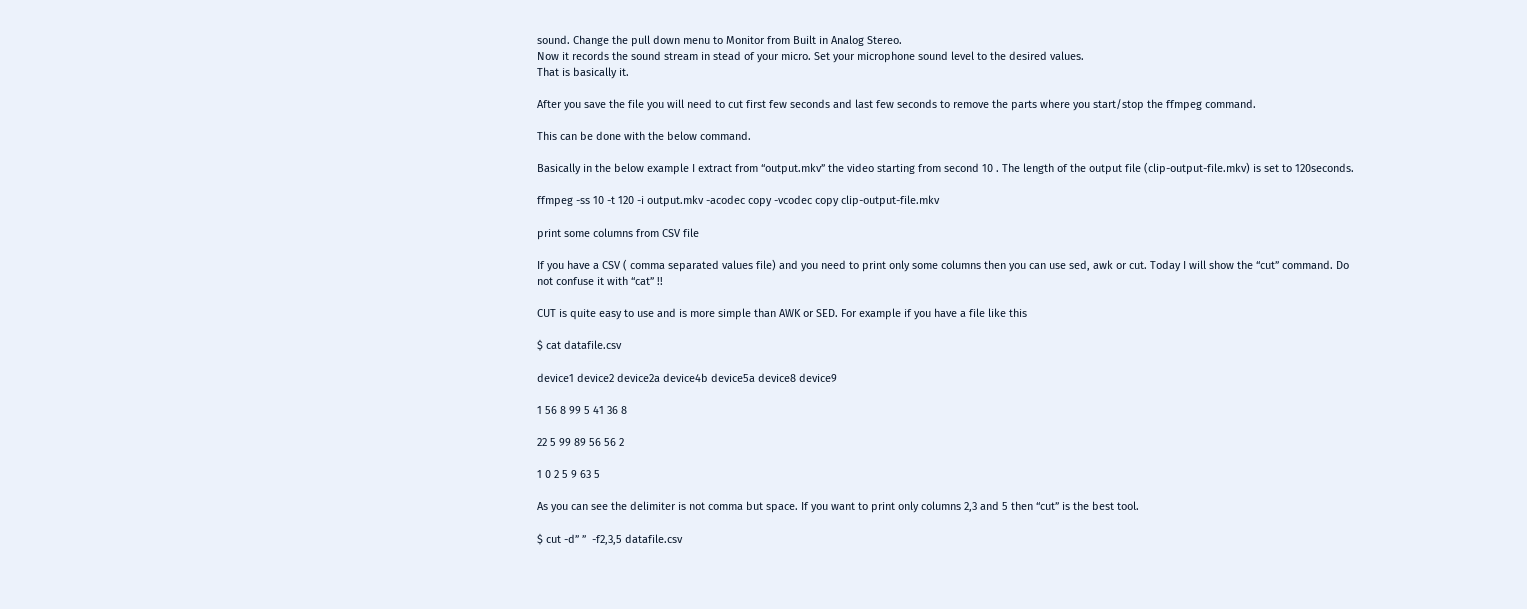sound. Change the pull down menu to Monitor from Built in Analog Stereo.
Now it records the sound stream in stead of your micro. Set your microphone sound level to the desired values.
That is basically it.

After you save the file you will need to cut first few seconds and last few seconds to remove the parts where you start/stop the ffmpeg command.

This can be done with the below command.

Basically in the below example I extract from “output.mkv” the video starting from second 10 . The length of the output file (clip-output-file.mkv) is set to 120seconds.

ffmpeg -ss 10 -t 120 -i output.mkv -acodec copy -vcodec copy clip-output-file.mkv

print some columns from CSV file

If you have a CSV ( comma separated values file) and you need to print only some columns then you can use sed, awk or cut. Today I will show the “cut” command. Do not confuse it with “cat” !!

CUT is quite easy to use and is more simple than AWK or SED. For example if you have a file like this

$ cat datafile.csv

device1 device2 device2a device4b device5a device8 device9

1 56 8 99 5 41 36 8

22 5 99 89 56 56 2

1 0 2 5 9 63 5

As you can see the delimiter is not comma but space. If you want to print only columns 2,3 and 5 then “cut” is the best tool.

$ cut -d” ”  -f2,3,5 datafile.csv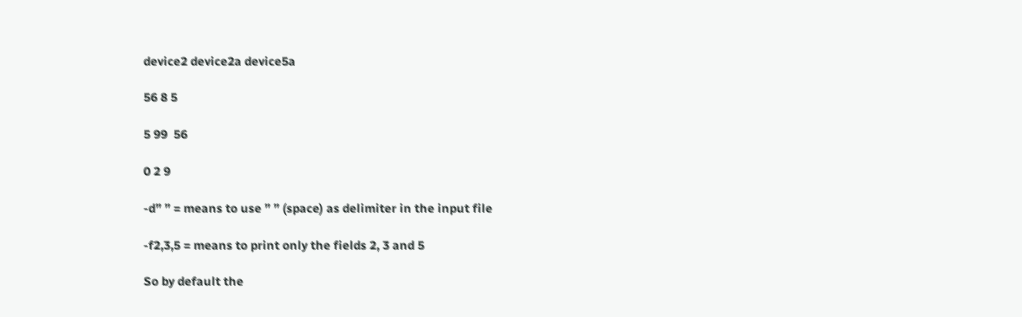device2 device2a device5a

56 8 5

5 99  56

0 2 9

-d” ” = means to use ” ” (space) as delimiter in the input file

-f2,3,5 = means to print only the fields 2, 3 and 5

So by default the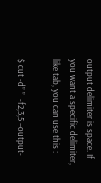output delimiter is space. If you want a specific delimiter, like tab, you can use this :

$ cut -d” ”  -f2,3,5 –output-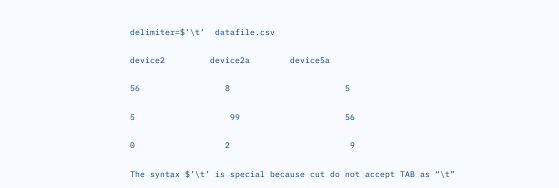delimiter=$’\t’  datafile.csv

device2         device2a        device5a

56                 8                       5

5                   99                     56

0                  2                        9

The syntax $’\t’ is special because cut do not accept TAB as “\t”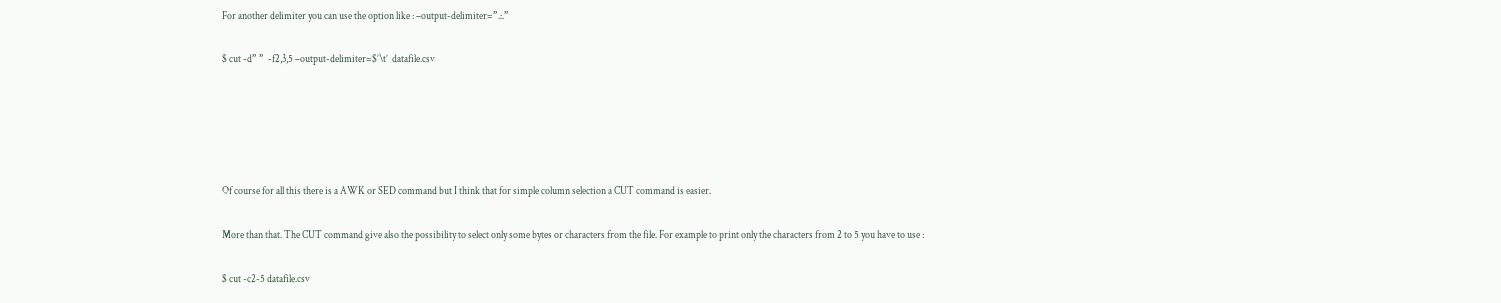For another delimiter you can use the option like : –output-delimiter=”.:.”

$ cut -d” ”  -f2,3,5 –output-delimiter=$’\t’  datafile.csv





Of course for all this there is a AWK or SED command but I think that for simple column selection a CUT command is easier.

More than that. The CUT command give also the possibility to select only some bytes or characters from the file. For example to print only the characters from 2 to 5 you have to use :

$ cut -c2-5 datafile.csv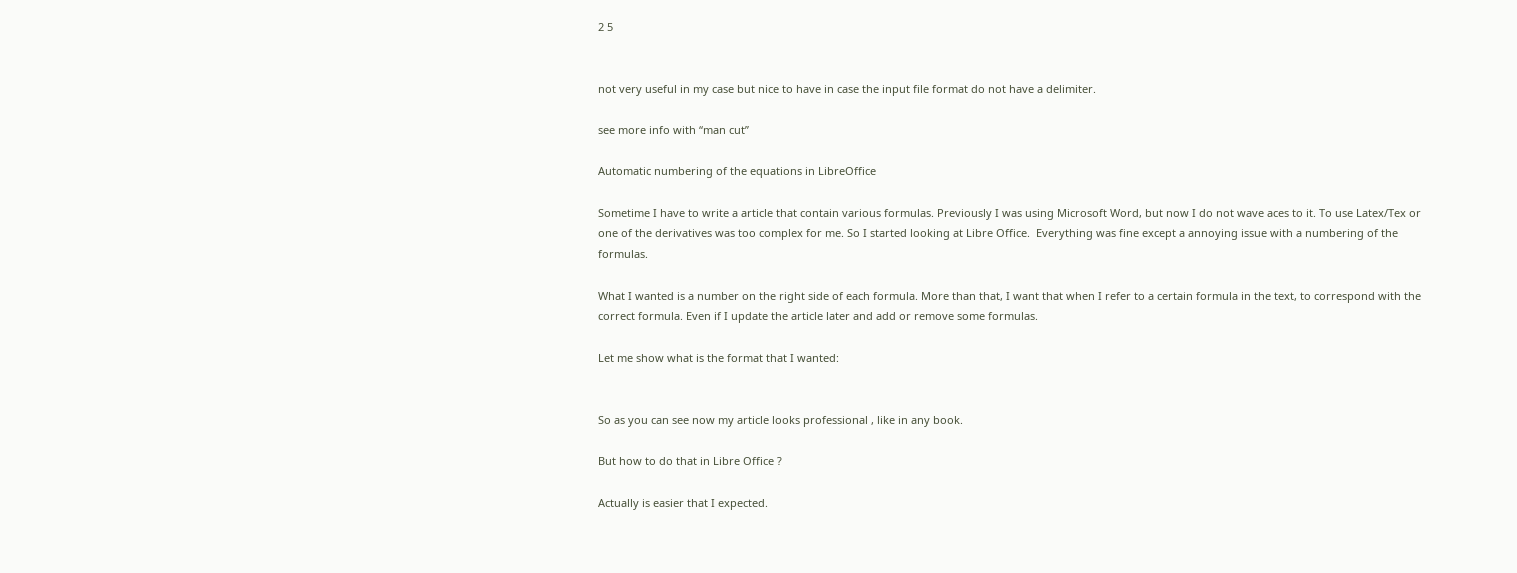2 5


not very useful in my case but nice to have in case the input file format do not have a delimiter.

see more info with “man cut”

Automatic numbering of the equations in LibreOffice

Sometime I have to write a article that contain various formulas. Previously I was using Microsoft Word, but now I do not wave aces to it. To use Latex/Tex or one of the derivatives was too complex for me. So I started looking at Libre Office.  Everything was fine except a annoying issue with a numbering of the formulas.

What I wanted is a number on the right side of each formula. More than that, I want that when I refer to a certain formula in the text, to correspond with the correct formula. Even if I update the article later and add or remove some formulas.

Let me show what is the format that I wanted:


So as you can see now my article looks professional , like in any book.

But how to do that in Libre Office ?

Actually is easier that I expected.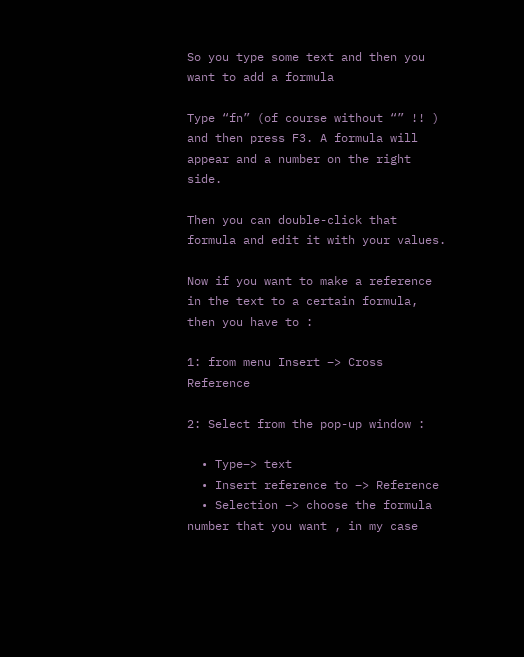So you type some text and then you want to add a formula

Type “fn” (of course without “” !! ) and then press F3. A formula will appear and a number on the right side.

Then you can double-click that formula and edit it with your values.

Now if you want to make a reference in the text to a certain formula, then you have to :

1: from menu Insert –> Cross Reference

2: Select from the pop-up window :

  • Type–> text
  • Insert reference to –> Reference
  • Selection –> choose the formula number that you want , in my case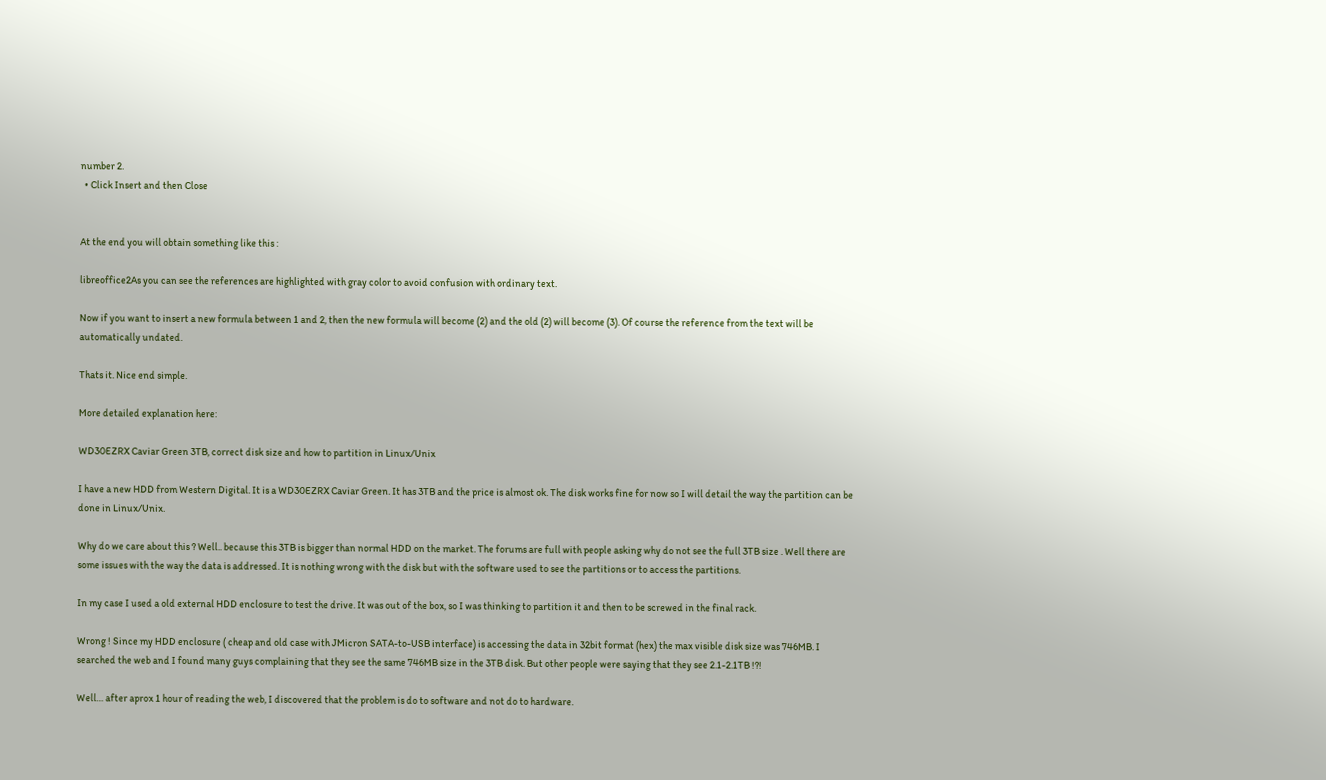number 2.
  • Click Insert and then Close


At the end you will obtain something like this :

libreoffice2As you can see the references are highlighted with gray color to avoid confusion with ordinary text.

Now if you want to insert a new formula between 1 and 2, then the new formula will become (2) and the old (2) will become (3). Of course the reference from the text will be automatically undated.

Thats it. Nice end simple.

More detailed explanation here:

WD30EZRX Caviar Green 3TB, correct disk size and how to partition in Linux/Unix

I have a new HDD from Western Digital. It is a WD30EZRX Caviar Green. It has 3TB and the price is almost ok. The disk works fine for now so I will detail the way the partition can be done in Linux/Unix.

Why do we care about this ? Well.. because this 3TB is bigger than normal HDD on the market. The forums are full with people asking why do not see the full 3TB size . Well there are some issues with the way the data is addressed. It is nothing wrong with the disk but with the software used to see the partitions or to access the partitions.

In my case I used a old external HDD enclosure to test the drive. It was out of the box, so I was thinking to partition it and then to be screwed in the final rack.

Wrong ! Since my HDD enclosure ( cheap and old case with JMicron SATA-to-USB interface) is accessing the data in 32bit format (hex) the max visible disk size was 746MB. I searched the web and I found many guys complaining that they see the same 746MB size in the 3TB disk. But other people were saying that they see 2.1-2.1TB !?!

Well… after aprox 1 hour of reading the web, I discovered that the problem is do to software and not do to hardware.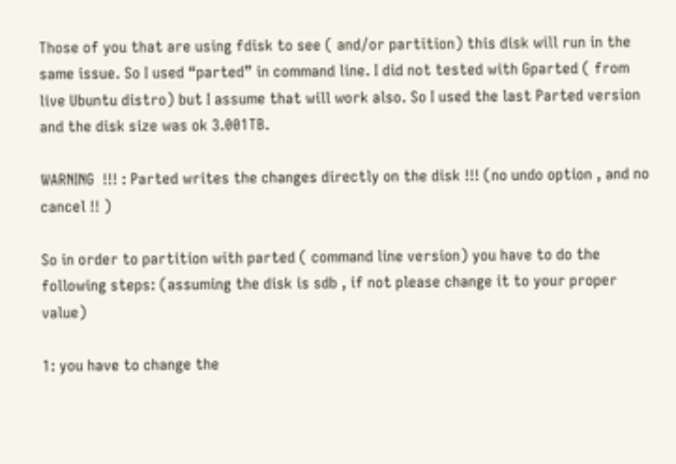Those of you that are using fdisk to see ( and/or partition) this disk will run in the same issue. So I used “parted” in command line. I did not tested with Gparted ( from live Ubuntu distro) but I assume that will work also. So I used the last Parted version and the disk size was ok 3.001TB.

WARNING  !!! : Parted writes the changes directly on the disk !!! (no undo option , and no cancel !! )

So in order to partition with parted ( command line version) you have to do the following steps: (assuming the disk is sdb , if not please change it to your proper value)

1: you have to change the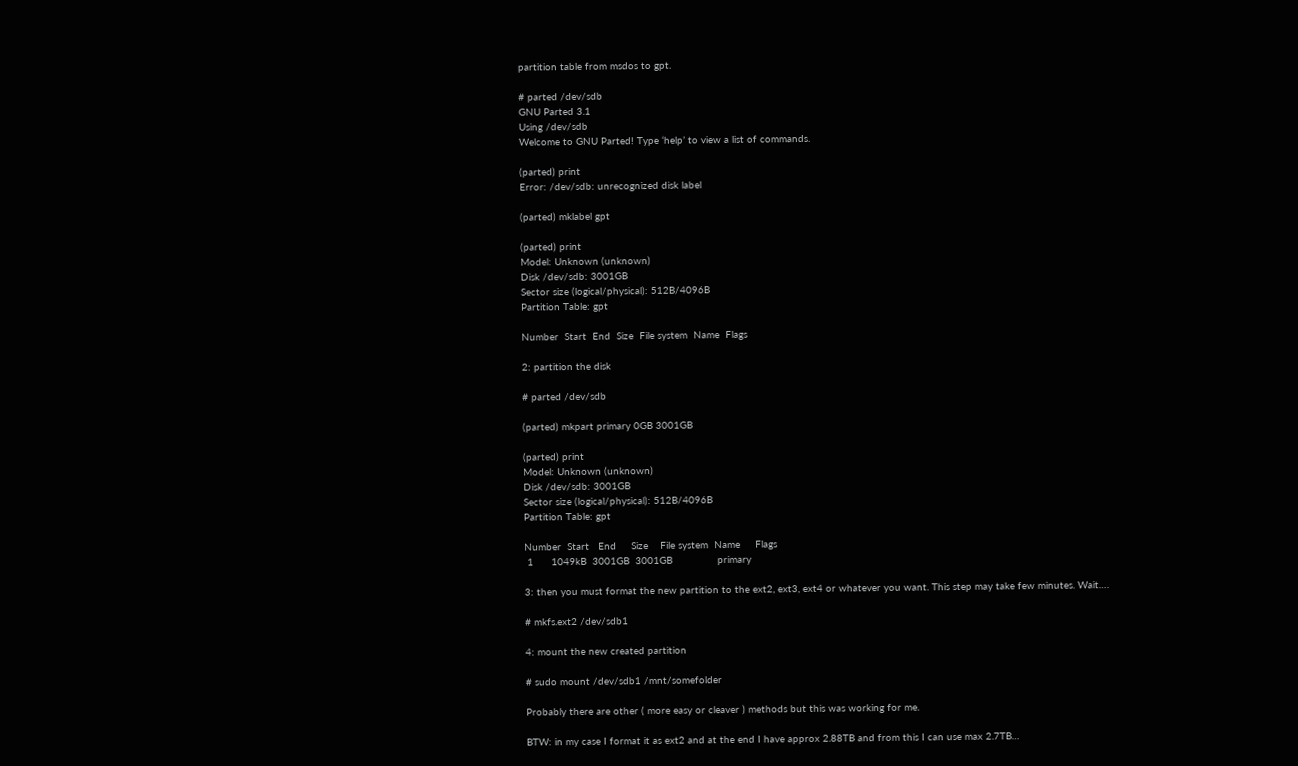partition table from msdos to gpt.

# parted /dev/sdb
GNU Parted 3.1
Using /dev/sdb
Welcome to GNU Parted! Type ‘help’ to view a list of commands.

(parted) print
Error: /dev/sdb: unrecognized disk label

(parted) mklabel gpt

(parted) print
Model: Unknown (unknown)
Disk /dev/sdb: 3001GB
Sector size (logical/physical): 512B/4096B
Partition Table: gpt

Number  Start  End  Size  File system  Name  Flags

2: partition the disk

# parted /dev/sdb

(parted) mkpart primary 0GB 3001GB

(parted) print
Model: Unknown (unknown)
Disk /dev/sdb: 3001GB
Sector size (logical/physical): 512B/4096B
Partition Table: gpt

Number  Start   End     Size    File system  Name     Flags
 1      1049kB  3001GB  3001GB               primary

3: then you must format the new partition to the ext2, ext3, ext4 or whatever you want. This step may take few minutes. Wait….

# mkfs.ext2 /dev/sdb1

4: mount the new created partition

# sudo mount /dev/sdb1 /mnt/somefolder

Probably there are other ( more easy or cleaver ) methods but this was working for me.

BTW: in my case I format it as ext2 and at the end I have approx 2.88TB and from this I can use max 2.7TB…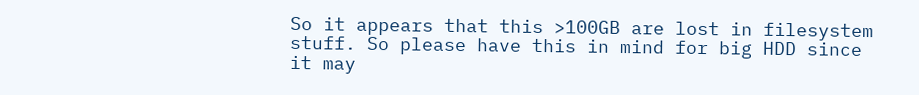So it appears that this >100GB are lost in filesystem stuff. So please have this in mind for big HDD since it may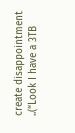create disappointment ..(“Look I have a 3TB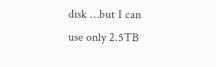disk …but I can use only 2.5TB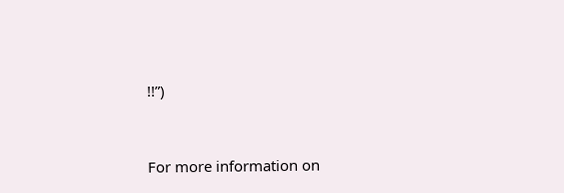!!”)


For more information on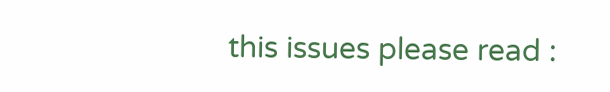this issues please read :